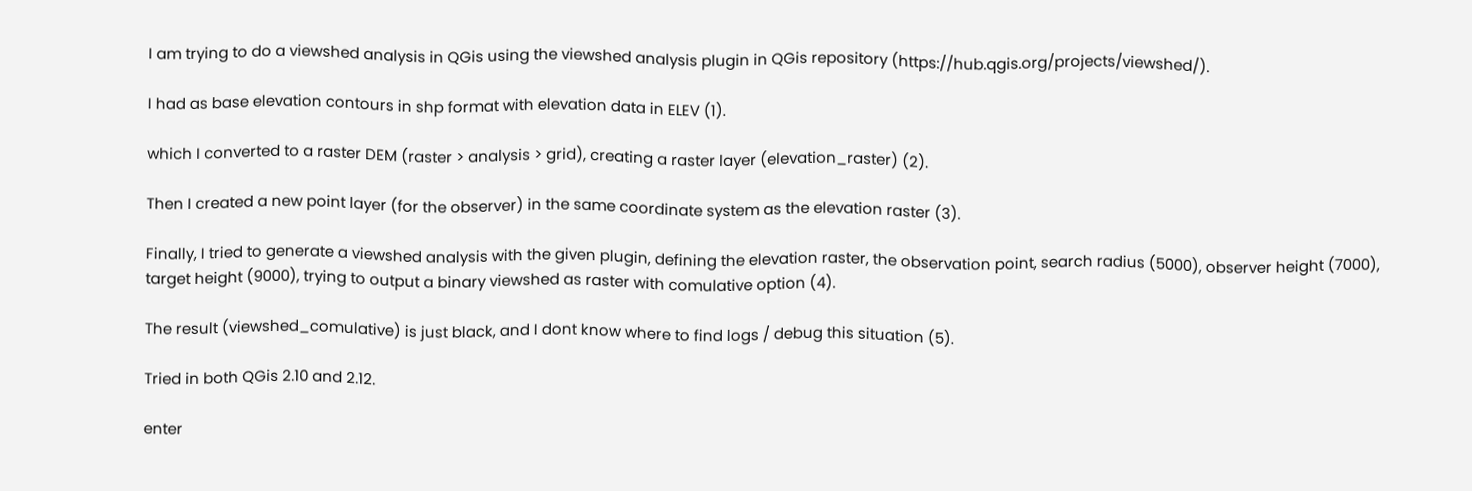I am trying to do a viewshed analysis in QGis using the viewshed analysis plugin in QGis repository (https://hub.qgis.org/projects/viewshed/).

I had as base elevation contours in shp format with elevation data in ELEV (1).

which I converted to a raster DEM (raster > analysis > grid), creating a raster layer (elevation_raster) (2).

Then I created a new point layer (for the observer) in the same coordinate system as the elevation raster (3).

Finally, I tried to generate a viewshed analysis with the given plugin, defining the elevation raster, the observation point, search radius (5000), observer height (7000), target height (9000), trying to output a binary viewshed as raster with comulative option (4).

The result (viewshed_comulative) is just black, and I dont know where to find logs / debug this situation (5).

Tried in both QGis 2.10 and 2.12.

enter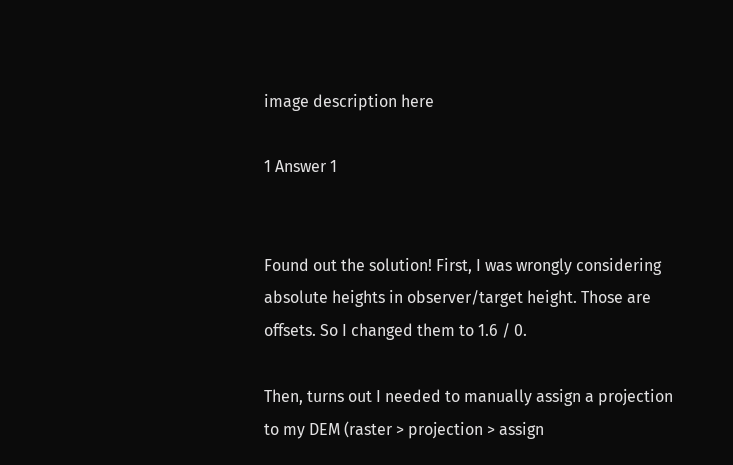image description here

1 Answer 1


Found out the solution! First, I was wrongly considering absolute heights in observer/target height. Those are offsets. So I changed them to 1.6 / 0.

Then, turns out I needed to manually assign a projection to my DEM (raster > projection > assign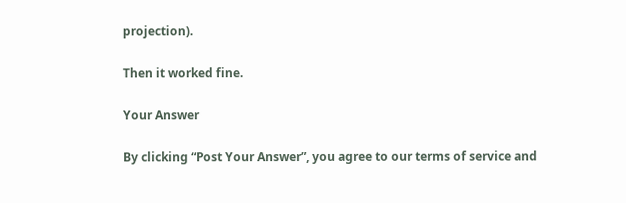projection).

Then it worked fine.

Your Answer

By clicking “Post Your Answer”, you agree to our terms of service and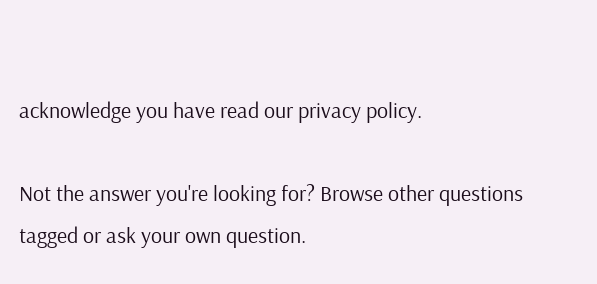acknowledge you have read our privacy policy.

Not the answer you're looking for? Browse other questions tagged or ask your own question.